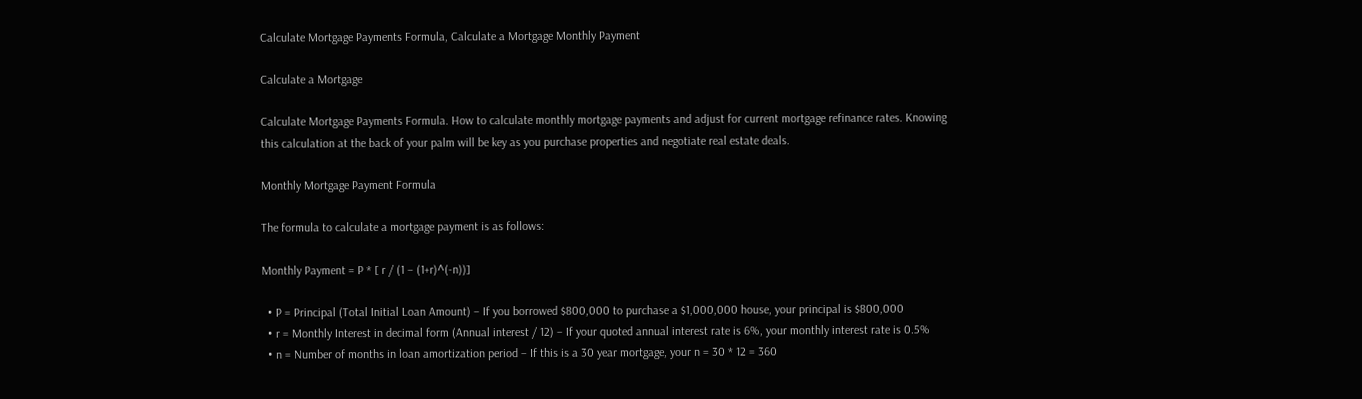Calculate Mortgage Payments Formula, Calculate a Mortgage Monthly Payment

Calculate a Mortgage

Calculate Mortgage Payments Formula. How to calculate monthly mortgage payments and adjust for current mortgage refinance rates. Knowing this calculation at the back of your palm will be key as you purchase properties and negotiate real estate deals.

Monthly Mortgage Payment Formula

The formula to calculate a mortgage payment is as follows:

Monthly Payment = P * [ r / (1 – (1+r)^(-n))]

  • P = Principal (Total Initial Loan Amount) – If you borrowed $800,000 to purchase a $1,000,000 house, your principal is $800,000
  • r = Monthly Interest in decimal form (Annual interest / 12) – If your quoted annual interest rate is 6%, your monthly interest rate is 0.5%
  • n = Number of months in loan amortization period – If this is a 30 year mortgage, your n = 30 * 12 = 360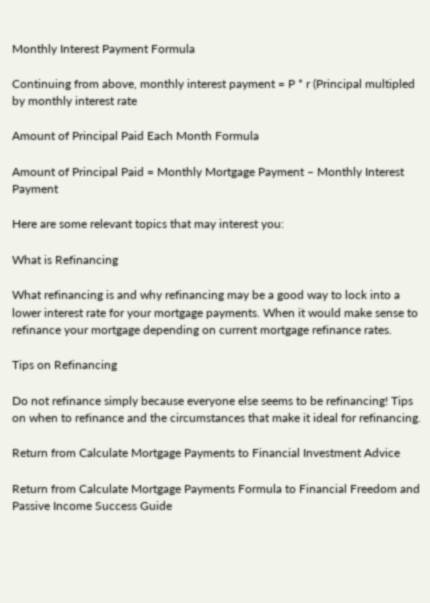Monthly Interest Payment Formula

Continuing from above, monthly interest payment = P * r (Principal multipled by monthly interest rate

Amount of Principal Paid Each Month Formula

Amount of Principal Paid = Monthly Mortgage Payment – Monthly Interest Payment

Here are some relevant topics that may interest you:

What is Refinancing

What refinancing is and why refinancing may be a good way to lock into a lower interest rate for your mortgage payments. When it would make sense to refinance your mortgage depending on current mortgage refinance rates.

Tips on Refinancing

Do not refinance simply because everyone else seems to be refinancing! Tips on when to refinance and the circumstances that make it ideal for refinancing.

Return from Calculate Mortgage Payments to Financial Investment Advice

Return from Calculate Mortgage Payments Formula to Financial Freedom and Passive Income Success Guide